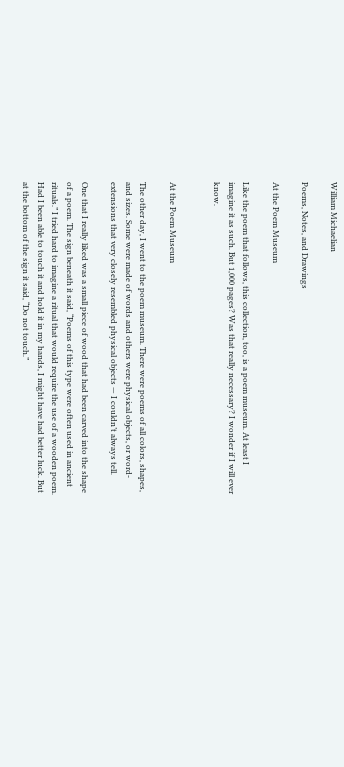William Michaelian

Poems, Notes, and Drawings

At the Poem Museum

Like the poem that follows, this collection, too, is a poem museum. At least I imagine it as such. But 1,000 pages? Was that really necessary? I wonder if I will ever know.


At the Poem Museum

The other day, I went to the poem museum. There were poems of all colors, shapes, and sizes. Some were made of words and others were physical objects, or word-extensions that very closely resembled physical objects — I couldn’t always tell.

One that I really liked was a small piece of wood that had been carved into the shape of a poem. The sign beneath it said, “Poems of this type were often used in ancient rituals.” I tried hard to imagine a ritual that would require the use of a wooden poem. Had I been able to touch it and hold it in my hands, I might have had better luck. But at the bottom of the sign it said, “Do not touch.”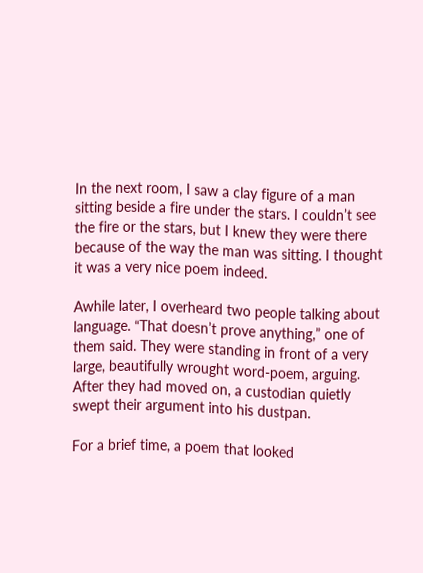In the next room, I saw a clay figure of a man sitting beside a fire under the stars. I couldn’t see the fire or the stars, but I knew they were there because of the way the man was sitting. I thought it was a very nice poem indeed.

Awhile later, I overheard two people talking about language. “That doesn’t prove anything,” one of them said. They were standing in front of a very large, beautifully wrought word-poem, arguing. After they had moved on, a custodian quietly swept their argument into his dustpan.

For a brief time, a poem that looked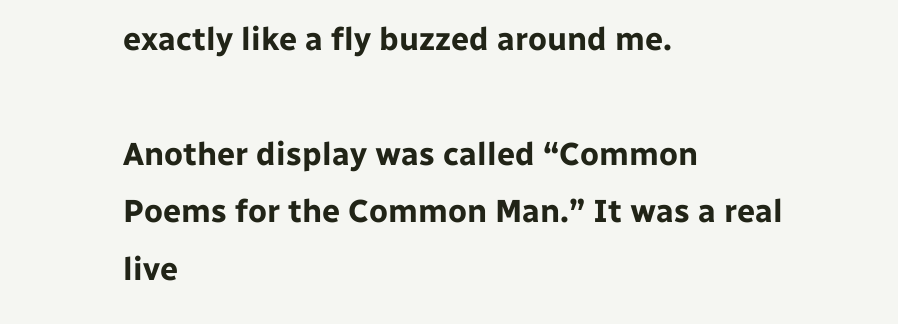exactly like a fly buzzed around me.

Another display was called “Common Poems for the Common Man.” It was a real live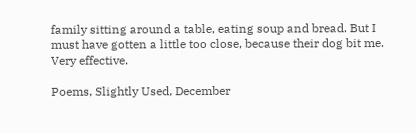family sitting around a table, eating soup and bread. But I must have gotten a little too close, because their dog bit me. Very effective.

Poems, Slightly Used, December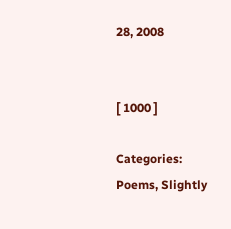28, 2008


[ 1000 ]

Categories: Poems, Slightly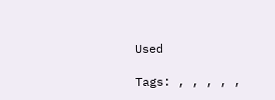Used

Tags: , , , , ,